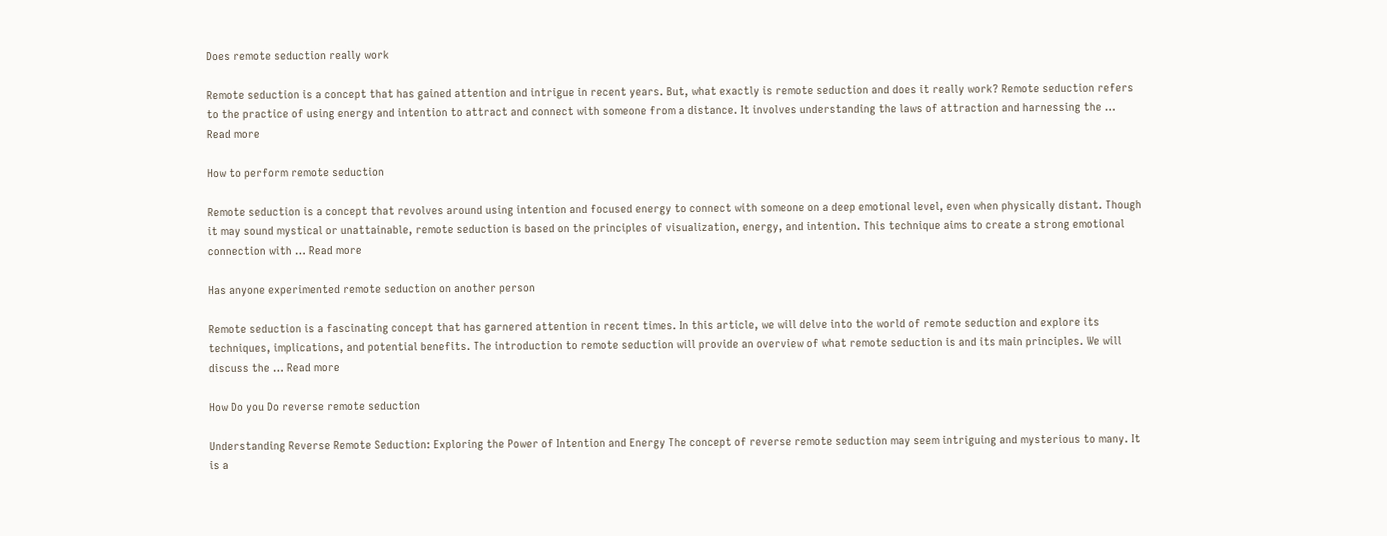Does remote seduction really work

Remote seduction is a concept that has gained attention and intrigue in recent years. But, what exactly is remote seduction and does it really work? Remote seduction refers to the practice of using energy and intention to attract and connect with someone from a distance. It involves understanding the laws of attraction and harnessing the … Read more

How to perform remote seduction

Remote seduction is a concept that revolves around using intention and focused energy to connect with someone on a deep emotional level, even when physically distant. Though it may sound mystical or unattainable, remote seduction is based on the principles of visualization, energy, and intention. This technique aims to create a strong emotional connection with … Read more

Has anyone experimented remote seduction on another person

Remote seduction is a fascinating concept that has garnered attention in recent times. In this article, we will delve into the world of remote seduction and explore its techniques, implications, and potential benefits. The introduction to remote seduction will provide an overview of what remote seduction is and its main principles. We will discuss the … Read more

How Do you Do reverse remote seduction

Understanding Reverse Remote Seduction: Exploring the Power of Intention and Energy The concept of reverse remote seduction may seem intriguing and mysterious to many. It is a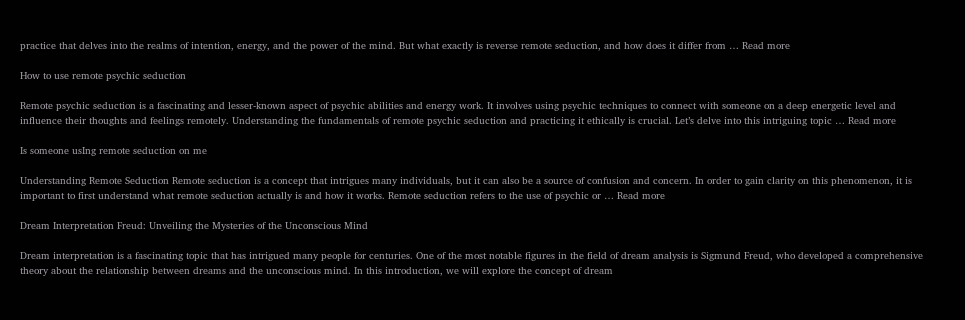practice that delves into the realms of intention, energy, and the power of the mind. But what exactly is reverse remote seduction, and how does it differ from … Read more

How to use remote psychic seduction

Remote psychic seduction is a fascinating and lesser-known aspect of psychic abilities and energy work. It involves using psychic techniques to connect with someone on a deep energetic level and influence their thoughts and feelings remotely. Understanding the fundamentals of remote psychic seduction and practicing it ethically is crucial. Let’s delve into this intriguing topic … Read more

Is someone usIng remote seduction on me

Understanding Remote Seduction Remote seduction is a concept that intrigues many individuals, but it can also be a source of confusion and concern. In order to gain clarity on this phenomenon, it is important to first understand what remote seduction actually is and how it works. Remote seduction refers to the use of psychic or … Read more

Dream Interpretation Freud: Unveiling the Mysteries of the Unconscious Mind

Dream interpretation is a fascinating topic that has intrigued many people for centuries. One of the most notable figures in the field of dream analysis is Sigmund Freud, who developed a comprehensive theory about the relationship between dreams and the unconscious mind. In this introduction, we will explore the concept of dream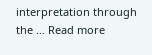interpretation through the … Read more